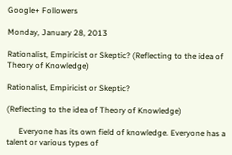Google+ Followers

Monday, January 28, 2013

Rationalist, Empiricist or Skeptic? (Reflecting to the idea of Theory of Knowledge)

Rationalist, Empiricist or Skeptic?

(Reflecting to the idea of Theory of Knowledge)

      Everyone has its own field of knowledge. Everyone has a talent or various types of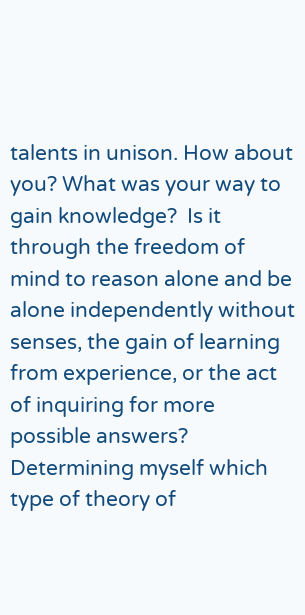talents in unison. How about you? What was your way to gain knowledge?  Is it through the freedom of mind to reason alone and be alone independently without senses, the gain of learning from experience, or the act of inquiring for more possible answers? Determining myself which type of theory of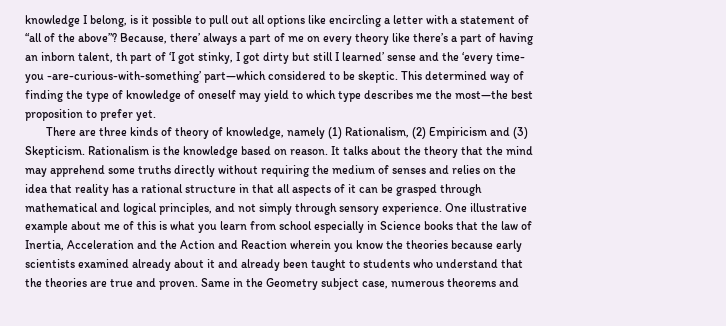knowledge I belong, is it possible to pull out all options like encircling a letter with a statement of “all of the above”? Because, there’ always a part of me on every theory like there’s a part of having an inborn talent, th part of ‘I got stinky, I got dirty but still I learned’ sense and the ‘every time-you -are-curious-with-something’ part—which considered to be skeptic. This determined way of finding the type of knowledge of oneself may yield to which type describes me the most—the best proposition to prefer yet.
       There are three kinds of theory of knowledge, namely (1) Rationalism, (2) Empiricism and (3) Skepticism. Rationalism is the knowledge based on reason. It talks about the theory that the mind may apprehend some truths directly without requiring the medium of senses and relies on the idea that reality has a rational structure in that all aspects of it can be grasped through mathematical and logical principles, and not simply through sensory experience. One illustrative example about me of this is what you learn from school especially in Science books that the law of Inertia, Acceleration and the Action and Reaction wherein you know the theories because early scientists examined already about it and already been taught to students who understand that the theories are true and proven. Same in the Geometry subject case, numerous theorems and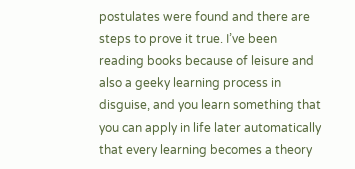postulates were found and there are steps to prove it true. I’ve been reading books because of leisure and also a geeky learning process in disguise, and you learn something that you can apply in life later automatically that every learning becomes a theory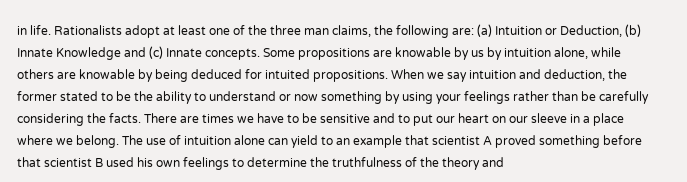in life. Rationalists adopt at least one of the three man claims, the following are: (a) Intuition or Deduction, (b) Innate Knowledge and (c) Innate concepts. Some propositions are knowable by us by intuition alone, while others are knowable by being deduced for intuited propositions. When we say intuition and deduction, the former stated to be the ability to understand or now something by using your feelings rather than be carefully considering the facts. There are times we have to be sensitive and to put our heart on our sleeve in a place where we belong. The use of intuition alone can yield to an example that scientist A proved something before that scientist B used his own feelings to determine the truthfulness of the theory and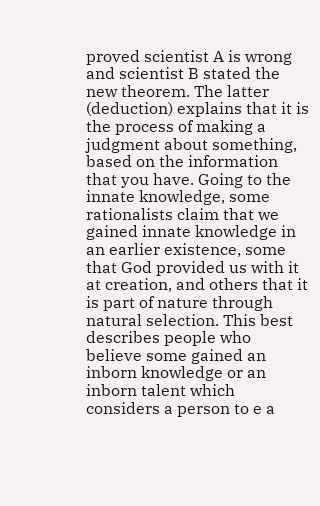proved scientist A is wrong and scientist B stated the new theorem. The latter (deduction) explains that it is the process of making a judgment about something, based on the information that you have. Going to the innate knowledge, some rationalists claim that we gained innate knowledge in an earlier existence, some that God provided us with it at creation, and others that it is part of nature through natural selection. This best describes people who believe some gained an inborn knowledge or an inborn talent which considers a person to e a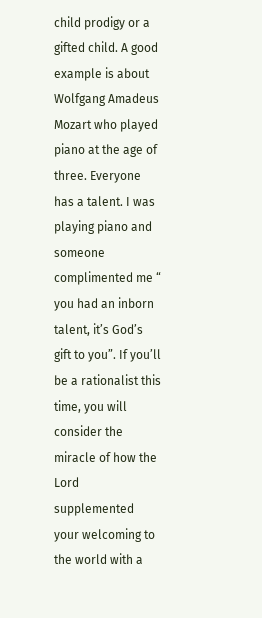child prodigy or a gifted child. A good example is about Wolfgang Amadeus Mozart who played piano at the age of three. Everyone has a talent. I was playing piano and someone complimented me “ you had an inborn talent, it’s God’s gift to you”. If you’ll be a rationalist this time, you will consider the miracle of how the Lord supplemented your welcoming to the world with a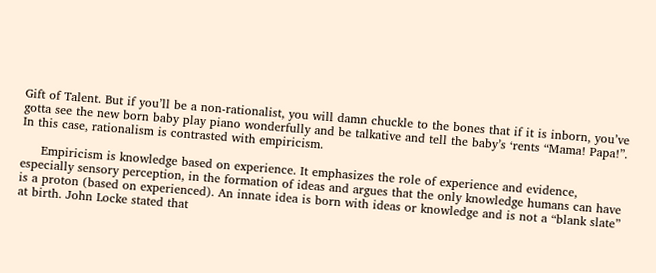Gift of Talent. But if you’ll be a non-rationalist, you will damn chuckle to the bones that if it is inborn, you’ve gotta see the new born baby play piano wonderfully and be talkative and tell the baby’s ‘rents “Mama! Papa!”. In this case, rationalism is contrasted with empiricism.

     Empiricism is knowledge based on experience. It emphasizes the role of experience and evidence, especially sensory perception, in the formation of ideas and argues that the only knowledge humans can have is a proton (based on experienced). An innate idea is born with ideas or knowledge and is not a “blank slate” at birth. John Locke stated that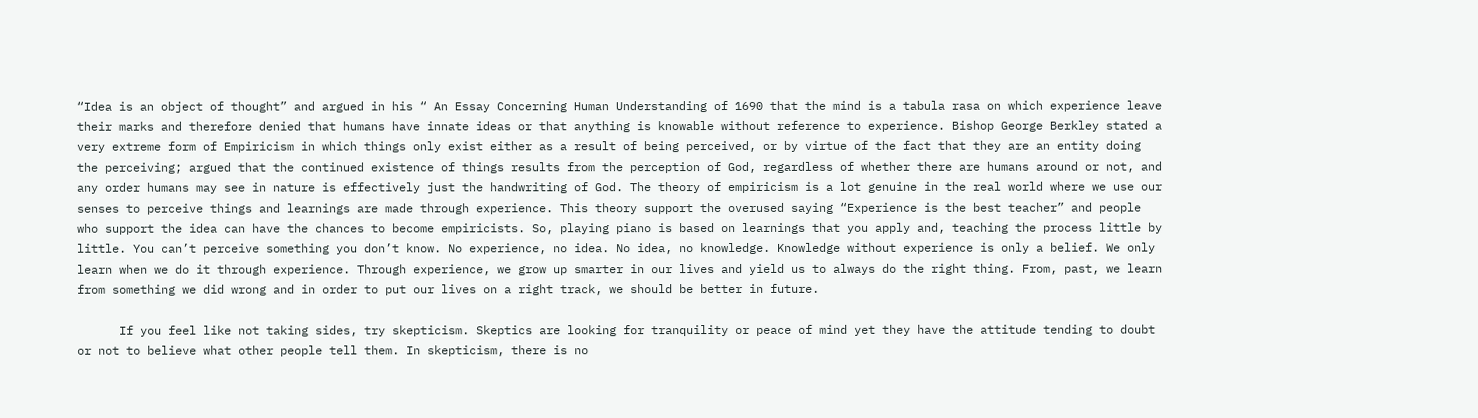“Idea is an object of thought” and argued in his “ An Essay Concerning Human Understanding of 1690 that the mind is a tabula rasa on which experience leave their marks and therefore denied that humans have innate ideas or that anything is knowable without reference to experience. Bishop George Berkley stated a very extreme form of Empiricism in which things only exist either as a result of being perceived, or by virtue of the fact that they are an entity doing the perceiving; argued that the continued existence of things results from the perception of God, regardless of whether there are humans around or not, and any order humans may see in nature is effectively just the handwriting of God. The theory of empiricism is a lot genuine in the real world where we use our senses to perceive things and learnings are made through experience. This theory support the overused saying “Experience is the best teacher” and people who support the idea can have the chances to become empiricists. So, playing piano is based on learnings that you apply and, teaching the process little by little. You can’t perceive something you don’t know. No experience, no idea. No idea, no knowledge. Knowledge without experience is only a belief. We only learn when we do it through experience. Through experience, we grow up smarter in our lives and yield us to always do the right thing. From, past, we learn from something we did wrong and in order to put our lives on a right track, we should be better in future.

      If you feel like not taking sides, try skepticism. Skeptics are looking for tranquility or peace of mind yet they have the attitude tending to doubt or not to believe what other people tell them. In skepticism, there is no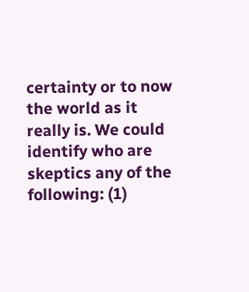certainty or to now the world as it really is. We could identify who are skeptics any of the following: (1)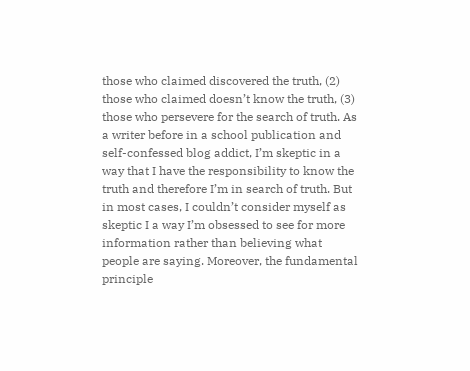those who claimed discovered the truth, (2) those who claimed doesn’t know the truth, (3) those who persevere for the search of truth. As a writer before in a school publication and self-confessed blog addict, I’m skeptic in a way that I have the responsibility to know the truth and therefore I’m in search of truth. But in most cases, I couldn’t consider myself as skeptic I a way I’m obsessed to see for more information rather than believing what people are saying. Moreover, the fundamental principle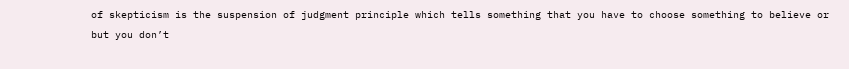of skepticism is the suspension of judgment principle which tells something that you have to choose something to believe or but you don’t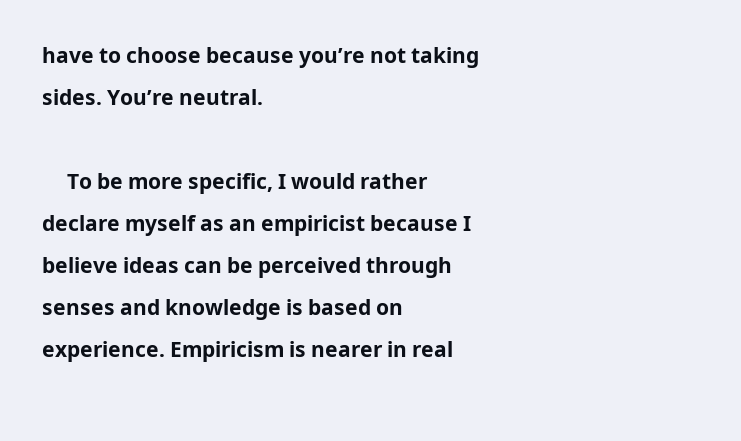have to choose because you’re not taking sides. You’re neutral.

     To be more specific, I would rather declare myself as an empiricist because I believe ideas can be perceived through senses and knowledge is based on experience. Empiricism is nearer in real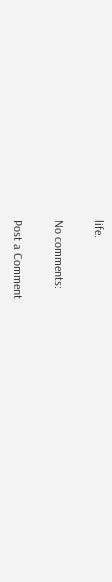life.

No comments:

Post a Comment